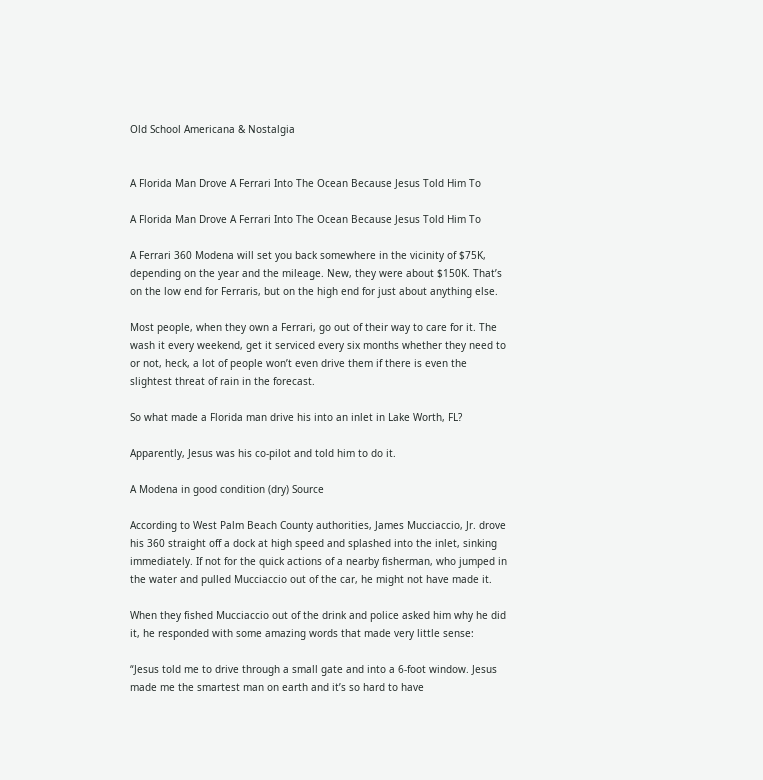Old School Americana & Nostalgia


A Florida Man Drove A Ferrari Into The Ocean Because Jesus Told Him To

A Florida Man Drove A Ferrari Into The Ocean Because Jesus Told Him To

A Ferrari 360 Modena will set you back somewhere in the vicinity of $75K, depending on the year and the mileage. New, they were about $150K. That’s on the low end for Ferraris, but on the high end for just about anything else.

Most people, when they own a Ferrari, go out of their way to care for it. The wash it every weekend, get it serviced every six months whether they need to or not, heck, a lot of people won’t even drive them if there is even the slightest threat of rain in the forecast.

So what made a Florida man drive his into an inlet in Lake Worth, FL?

Apparently, Jesus was his co-pilot and told him to do it.

A Modena in good condition (dry) Source

According to West Palm Beach County authorities, James Mucciaccio, Jr. drove his 360 straight off a dock at high speed and splashed into the inlet, sinking immediately. If not for the quick actions of a nearby fisherman, who jumped in the water and pulled Mucciaccio out of the car, he might not have made it.

When they fished Mucciaccio out of the drink and police asked him why he did it, he responded with some amazing words that made very little sense:

“Jesus told me to drive through a small gate and into a 6-foot window. Jesus made me the smartest man on earth and it’s so hard to have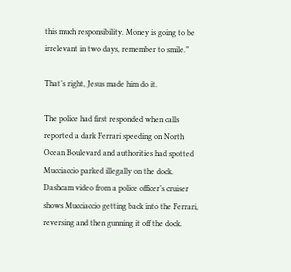this much responsibility. Money is going to be irrelevant in two days, remember to smile.”

That’s right, Jesus made him do it.

The police had first responded when calls reported a dark Ferrari speeding on North Ocean Boulevard and authorities had spotted Mucciaccio parked illegally on the dock. Dashcam video from a police officer’s cruiser shows Mucciaccio getting back into the Ferrari, reversing and then gunning it off the dock.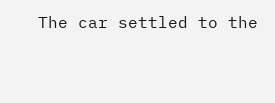The car settled to the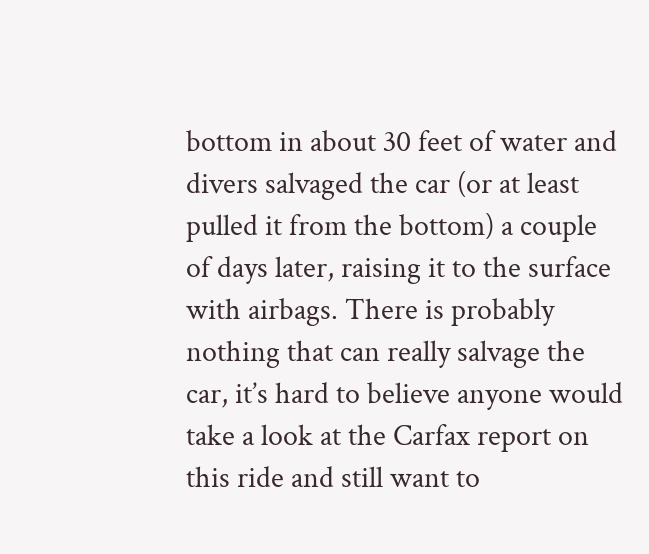bottom in about 30 feet of water and divers salvaged the car (or at least pulled it from the bottom) a couple of days later, raising it to the surface with airbags. There is probably nothing that can really salvage the car, it’s hard to believe anyone would take a look at the Carfax report on this ride and still want to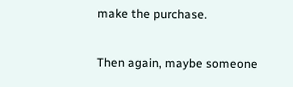make the purchase.

Then again, maybe someone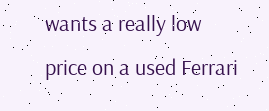wants a really low price on a used Ferrari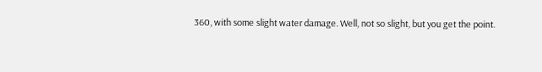360, with some slight water damage. Well, not so slight, but you get the point.